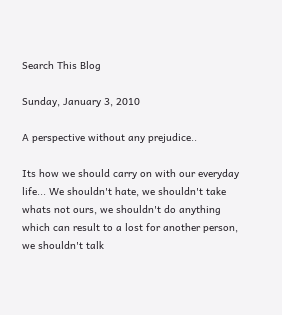Search This Blog

Sunday, January 3, 2010

A perspective without any prejudice..

Its how we should carry on with our everyday life... We shouldn't hate, we shouldn't take whats not ours, we shouldn't do anything which can result to a lost for another person, we shouldn't talk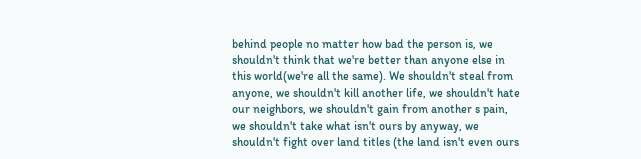behind people no matter how bad the person is, we shouldn't think that we're better than anyone else in this world(we're all the same). We shouldn't steal from anyone, we shouldn't kill another life, we shouldn't hate our neighbors, we shouldn't gain from another s pain, we shouldn't take what isn't ours by anyway, we shouldn't fight over land titles (the land isn't even ours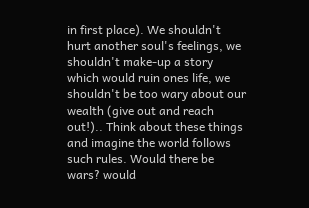in first place). We shouldn't hurt another soul's feelings, we shouldn't make-up a story which would ruin ones life, we shouldn't be too wary about our wealth (give out and reach out!).. Think about these things and imagine the world follows such rules. Would there be wars? would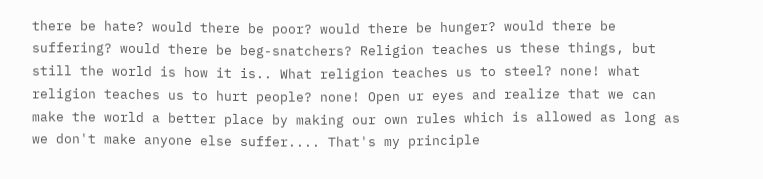there be hate? would there be poor? would there be hunger? would there be suffering? would there be beg-snatchers? Religion teaches us these things, but still the world is how it is.. What religion teaches us to steel? none! what religion teaches us to hurt people? none! Open ur eyes and realize that we can make the world a better place by making our own rules which is allowed as long as we don't make anyone else suffer.... That's my principle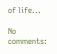of life...

No comments: